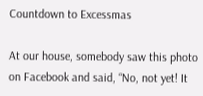Countdown to Excessmas

At our house, somebody saw this photo on Facebook and said, “No, not yet! It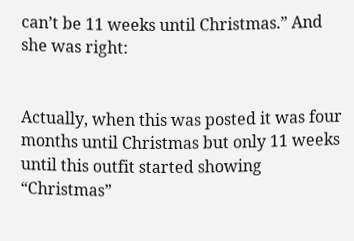can’t be 11 weeks until Christmas.” And she was right:


Actually, when this was posted it was four months until Christmas but only 11 weeks until this outfit started showing “Christmas”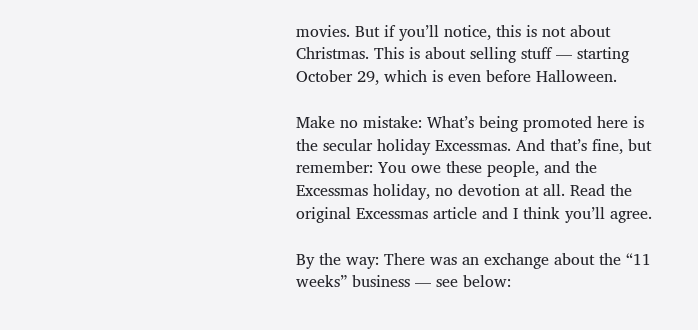movies. But if you’ll notice, this is not about Christmas. This is about selling stuff — starting October 29, which is even before Halloween.

Make no mistake: What’s being promoted here is the secular holiday Excessmas. And that’s fine, but remember: You owe these people, and the Excessmas holiday, no devotion at all. Read the original Excessmas article and I think you’ll agree.

By the way: There was an exchange about the “11 weeks” business — see below: